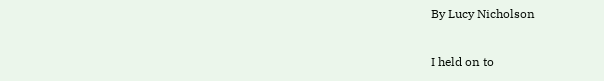By Lucy Nicholson

I held on to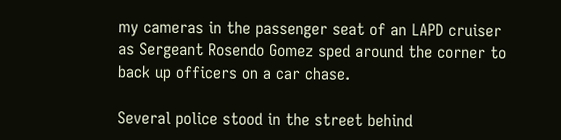my cameras in the passenger seat of an LAPD cruiser as Sergeant Rosendo Gomez sped around the corner to back up officers on a car chase.

Several police stood in the street behind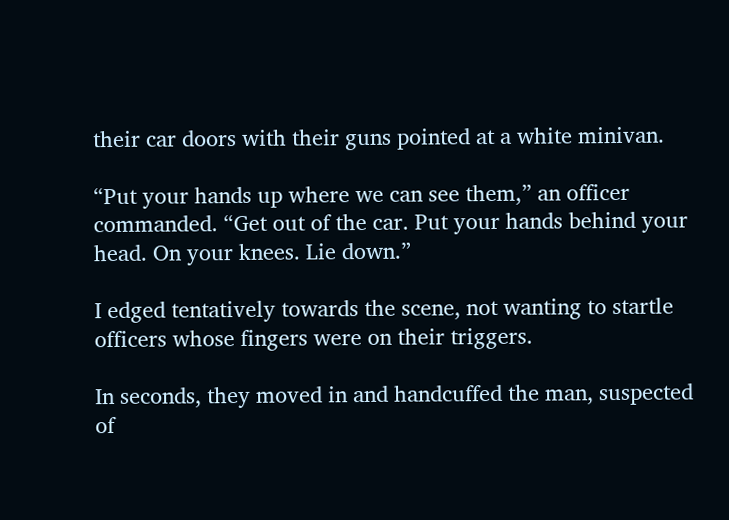their car doors with their guns pointed at a white minivan.

“Put your hands up where we can see them,” an officer commanded. “Get out of the car. Put your hands behind your head. On your knees. Lie down.”

I edged tentatively towards the scene, not wanting to startle officers whose fingers were on their triggers.

In seconds, they moved in and handcuffed the man, suspected of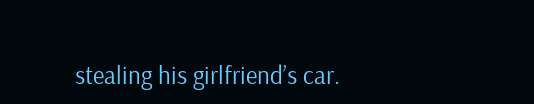stealing his girlfriend’s car.